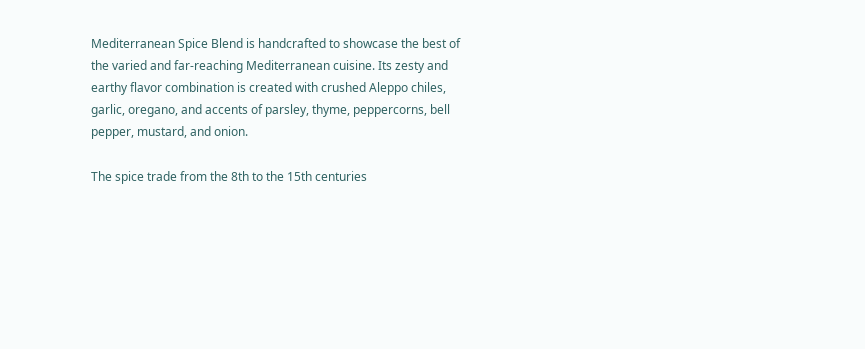Mediterranean Spice Blend is handcrafted to showcase the best of the varied and far-reaching Mediterranean cuisine. Its zesty and earthy flavor combination is created with crushed Aleppo chiles, garlic, oregano, and accents of parsley, thyme, peppercorns, bell pepper, mustard, and onion.

The spice trade from the 8th to the 15th centuries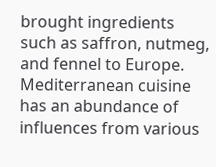brought ingredients such as saffron, nutmeg, and fennel to Europe. Mediterranean cuisine has an abundance of influences from various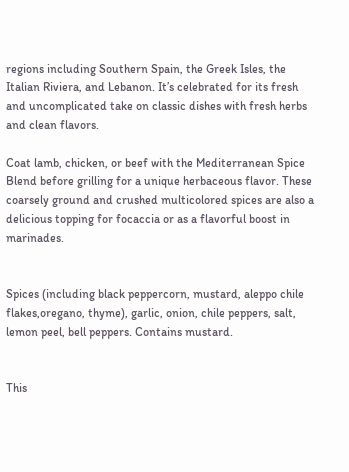regions including Southern Spain, the Greek Isles, the Italian Riviera, and Lebanon. It’s celebrated for its fresh and uncomplicated take on classic dishes with fresh herbs and clean flavors.

Coat lamb, chicken, or beef with the Mediterranean Spice Blend before grilling for a unique herbaceous flavor. These coarsely ground and crushed multicolored spices are also a delicious topping for focaccia or as a flavorful boost in marinades.


Spices (including black peppercorn, mustard, aleppo chile flakes,oregano, thyme), garlic, onion, chile peppers, salt, lemon peel, bell peppers. Contains mustard.


This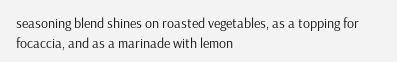seasoning blend shines on roasted vegetables, as a topping for focaccia, and as a marinade with lemon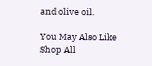and olive oil.

You May Also Like
Shop All